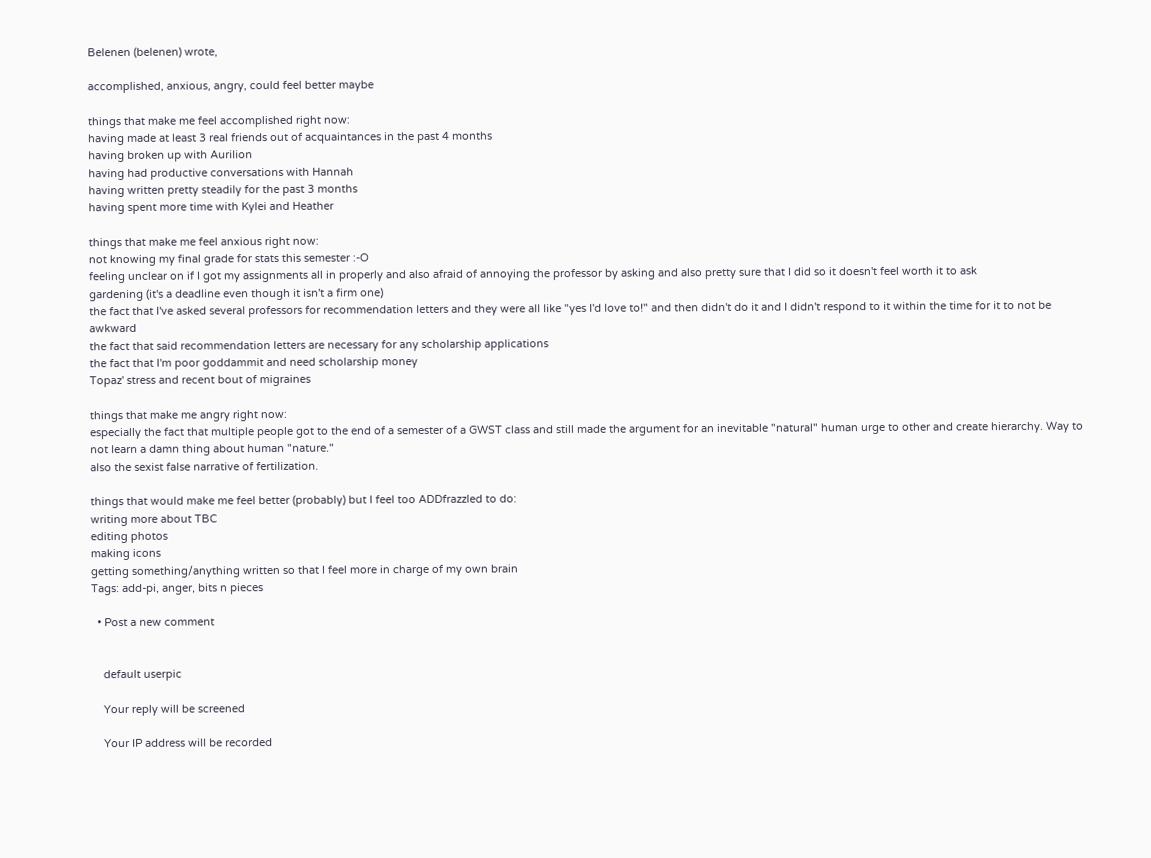Belenen (belenen) wrote,

accomplished, anxious, angry, could feel better maybe

things that make me feel accomplished right now:
having made at least 3 real friends out of acquaintances in the past 4 months
having broken up with Aurilion
having had productive conversations with Hannah
having written pretty steadily for the past 3 months
having spent more time with Kylei and Heather

things that make me feel anxious right now:
not knowing my final grade for stats this semester :-O
feeling unclear on if I got my assignments all in properly and also afraid of annoying the professor by asking and also pretty sure that I did so it doesn't feel worth it to ask
gardening (it's a deadline even though it isn't a firm one)
the fact that I've asked several professors for recommendation letters and they were all like "yes I'd love to!" and then didn't do it and I didn't respond to it within the time for it to not be awkward
the fact that said recommendation letters are necessary for any scholarship applications
the fact that I'm poor goddammit and need scholarship money
Topaz' stress and recent bout of migraines

things that make me angry right now:
especially the fact that multiple people got to the end of a semester of a GWST class and still made the argument for an inevitable "natural" human urge to other and create hierarchy. Way to not learn a damn thing about human "nature."
also the sexist false narrative of fertilization.

things that would make me feel better (probably) but I feel too ADDfrazzled to do:
writing more about TBC
editing photos
making icons
getting something/anything written so that I feel more in charge of my own brain
Tags: add-pi, anger, bits n pieces

  • Post a new comment


    default userpic

    Your reply will be screened

    Your IP address will be recorded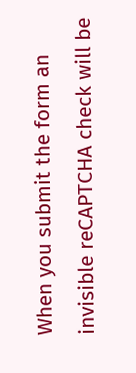When you submit the form an invisible reCAPTCHA check will be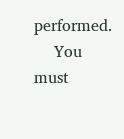performed.
    You must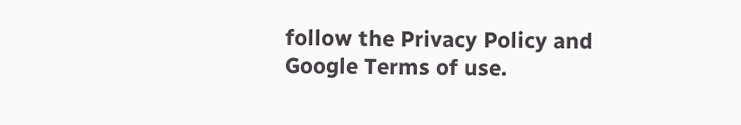follow the Privacy Policy and Google Terms of use.